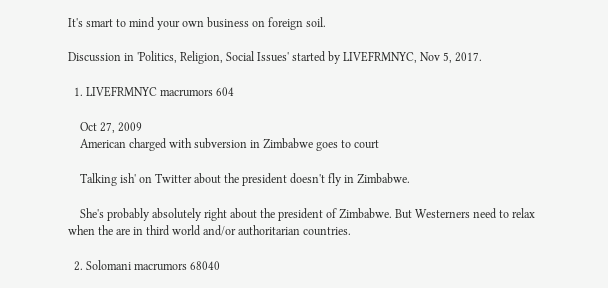It's smart to mind your own business on foreign soil.

Discussion in 'Politics, Religion, Social Issues' started by LIVEFRMNYC, Nov 5, 2017.

  1. LIVEFRMNYC macrumors 604

    Oct 27, 2009
    American charged with subversion in Zimbabwe goes to court

    Talking ish' on Twitter about the president doesn't fly in Zimbabwe.

    She's probably absolutely right about the president of Zimbabwe. But Westerners need to relax when the are in third world and/or authoritarian countries.

  2. Solomani macrumors 68040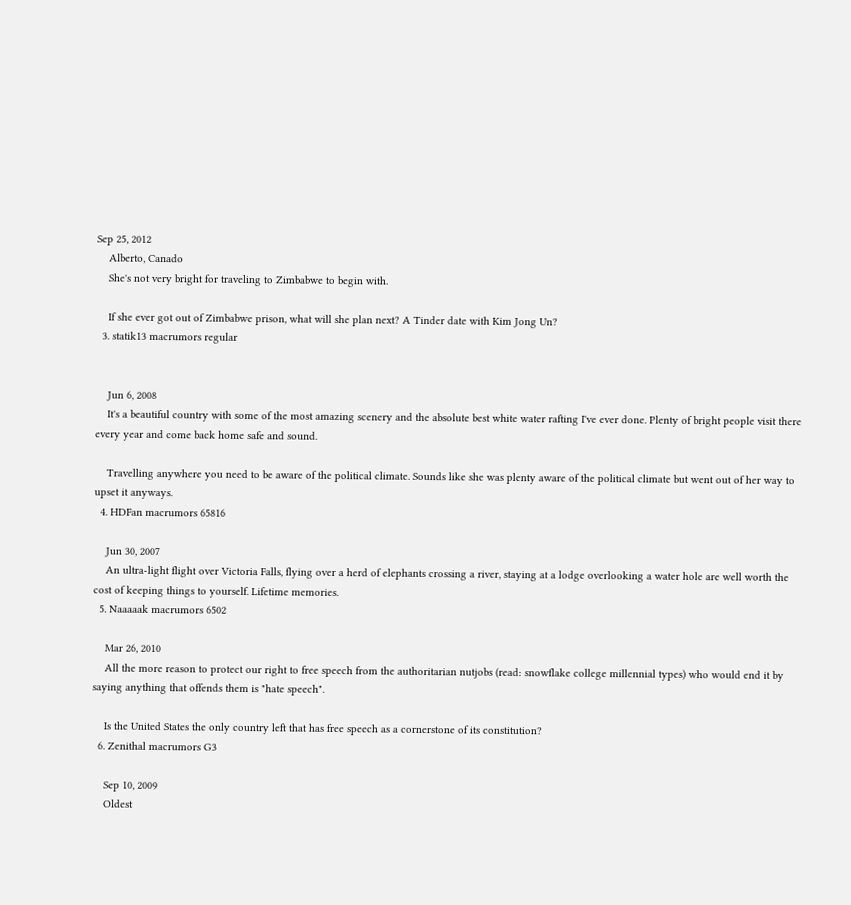Sep 25, 2012
    Alberto, Canado
    She's not very bright for traveling to Zimbabwe to begin with.

    If she ever got out of Zimbabwe prison, what will she plan next? A Tinder date with Kim Jong Un?
  3. statik13 macrumors regular


    Jun 6, 2008
    It's a beautiful country with some of the most amazing scenery and the absolute best white water rafting I've ever done. Plenty of bright people visit there every year and come back home safe and sound.

    Travelling anywhere you need to be aware of the political climate. Sounds like she was plenty aware of the political climate but went out of her way to upset it anyways.
  4. HDFan macrumors 65816

    Jun 30, 2007
    An ultra-light flight over Victoria Falls, flying over a herd of elephants crossing a river, staying at a lodge overlooking a water hole are well worth the cost of keeping things to yourself. Lifetime memories.
  5. Naaaaak macrumors 6502

    Mar 26, 2010
    All the more reason to protect our right to free speech from the authoritarian nutjobs (read: snowflake college millennial types) who would end it by saying anything that offends them is "hate speech".

    Is the United States the only country left that has free speech as a cornerstone of its constitution?
  6. Zenithal macrumors G3

    Sep 10, 2009
    Oldest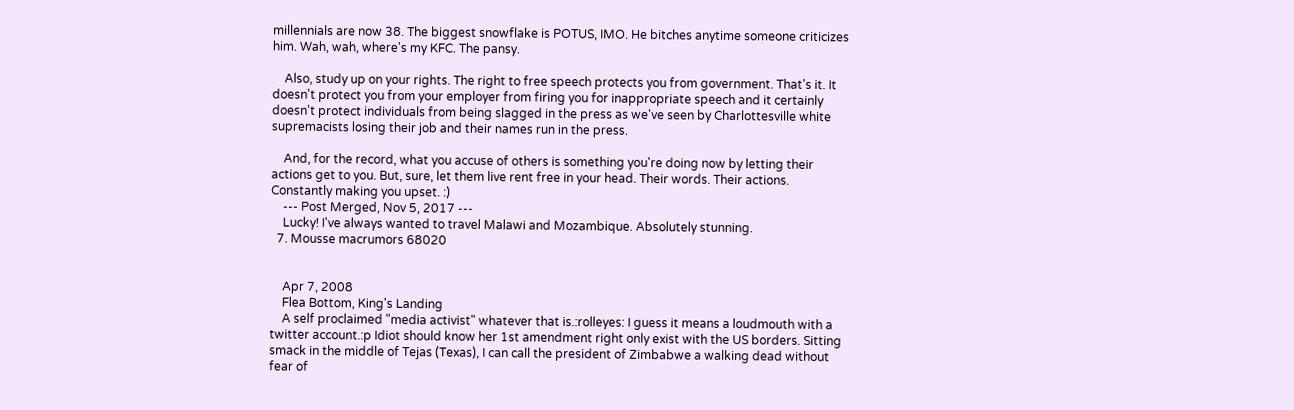millennials are now 38. The biggest snowflake is POTUS, IMO. He bitches anytime someone criticizes him. Wah, wah, where's my KFC. The pansy.

    Also, study up on your rights. The right to free speech protects you from government. That's it. It doesn't protect you from your employer from firing you for inappropriate speech and it certainly doesn't protect individuals from being slagged in the press as we've seen by Charlottesville white supremacists losing their job and their names run in the press.

    And, for the record, what you accuse of others is something you're doing now by letting their actions get to you. But, sure, let them live rent free in your head. Their words. Their actions. Constantly making you upset. :)
    --- Post Merged, Nov 5, 2017 ---
    Lucky! I've always wanted to travel Malawi and Mozambique. Absolutely stunning.
  7. Mousse macrumors 68020


    Apr 7, 2008
    Flea Bottom, King's Landing
    A self proclaimed "media activist" whatever that is.:rolleyes: I guess it means a loudmouth with a twitter account.:p Idiot should know her 1st amendment right only exist with the US borders. Sitting smack in the middle of Tejas (Texas), I can call the president of Zimbabwe a walking dead without fear of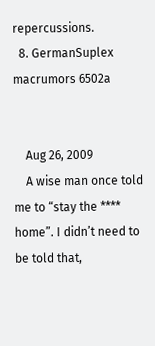repercussions.
  8. GermanSuplex macrumors 6502a


    Aug 26, 2009
    A wise man once told me to “stay the **** home”. I didn’t need to be told that,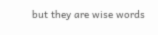but they are wise words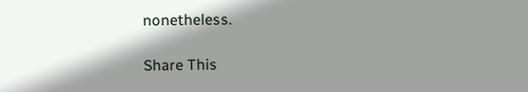nonetheless.

Share This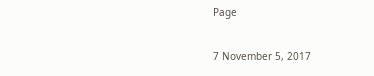Page

7 November 5, 2017